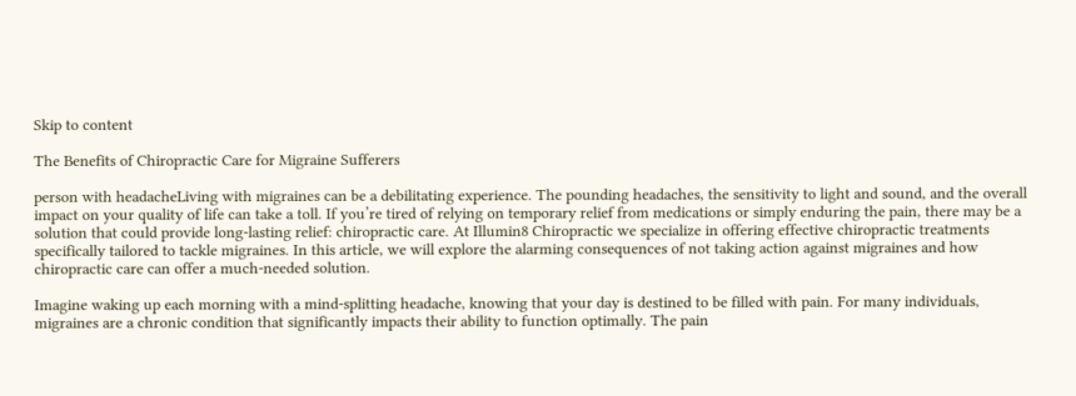Skip to content

The Benefits of Chiropractic Care for Migraine Sufferers

person with headacheLiving with migraines can be a debilitating experience. The pounding headaches, the sensitivity to light and sound, and the overall impact on your quality of life can take a toll. If you’re tired of relying on temporary relief from medications or simply enduring the pain, there may be a solution that could provide long-lasting relief: chiropractic care. At Illumin8 Chiropractic we specialize in offering effective chiropractic treatments specifically tailored to tackle migraines. In this article, we will explore the alarming consequences of not taking action against migraines and how chiropractic care can offer a much-needed solution.

Imagine waking up each morning with a mind-splitting headache, knowing that your day is destined to be filled with pain. For many individuals, migraines are a chronic condition that significantly impacts their ability to function optimally. The pain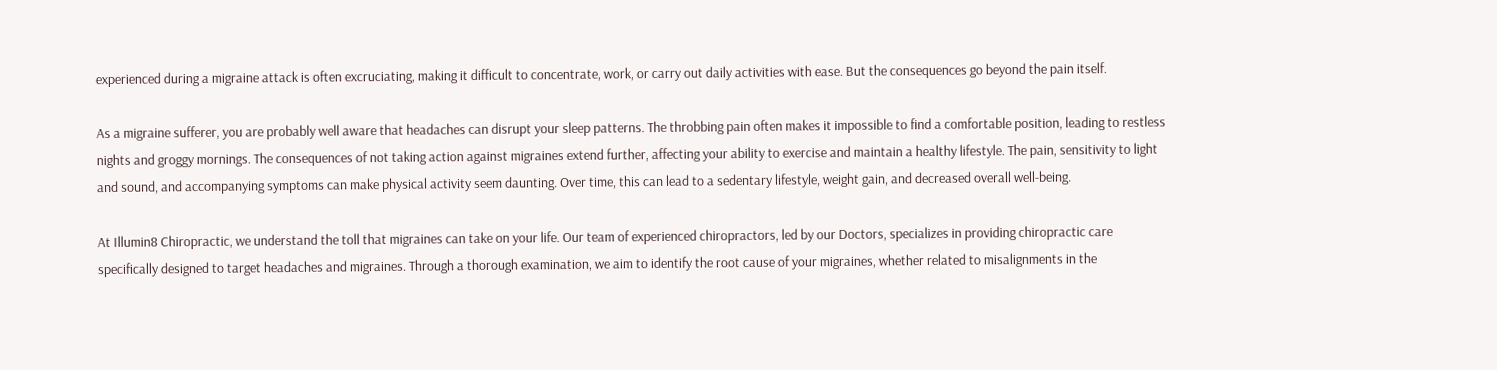experienced during a migraine attack is often excruciating, making it difficult to concentrate, work, or carry out daily activities with ease. But the consequences go beyond the pain itself.

As a migraine sufferer, you are probably well aware that headaches can disrupt your sleep patterns. The throbbing pain often makes it impossible to find a comfortable position, leading to restless nights and groggy mornings. The consequences of not taking action against migraines extend further, affecting your ability to exercise and maintain a healthy lifestyle. The pain, sensitivity to light and sound, and accompanying symptoms can make physical activity seem daunting. Over time, this can lead to a sedentary lifestyle, weight gain, and decreased overall well-being.

At Illumin8 Chiropractic, we understand the toll that migraines can take on your life. Our team of experienced chiropractors, led by our Doctors, specializes in providing chiropractic care specifically designed to target headaches and migraines. Through a thorough examination, we aim to identify the root cause of your migraines, whether related to misalignments in the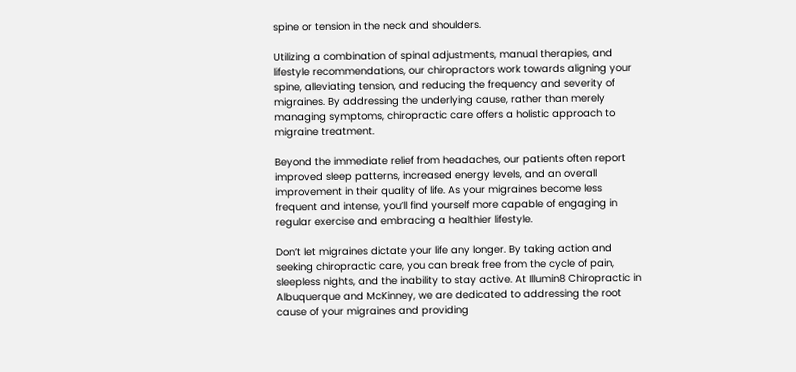spine or tension in the neck and shoulders.

Utilizing a combination of spinal adjustments, manual therapies, and lifestyle recommendations, our chiropractors work towards aligning your spine, alleviating tension, and reducing the frequency and severity of migraines. By addressing the underlying cause, rather than merely managing symptoms, chiropractic care offers a holistic approach to migraine treatment.

Beyond the immediate relief from headaches, our patients often report improved sleep patterns, increased energy levels, and an overall improvement in their quality of life. As your migraines become less frequent and intense, you’ll find yourself more capable of engaging in regular exercise and embracing a healthier lifestyle.

Don’t let migraines dictate your life any longer. By taking action and seeking chiropractic care, you can break free from the cycle of pain, sleepless nights, and the inability to stay active. At Illumin8 Chiropractic in Albuquerque and McKinney, we are dedicated to addressing the root cause of your migraines and providing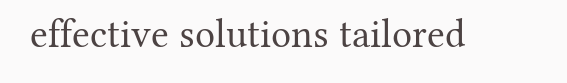effective solutions tailored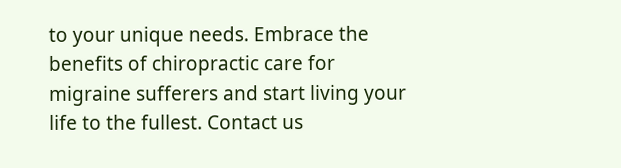to your unique needs. Embrace the benefits of chiropractic care for migraine sufferers and start living your life to the fullest. Contact us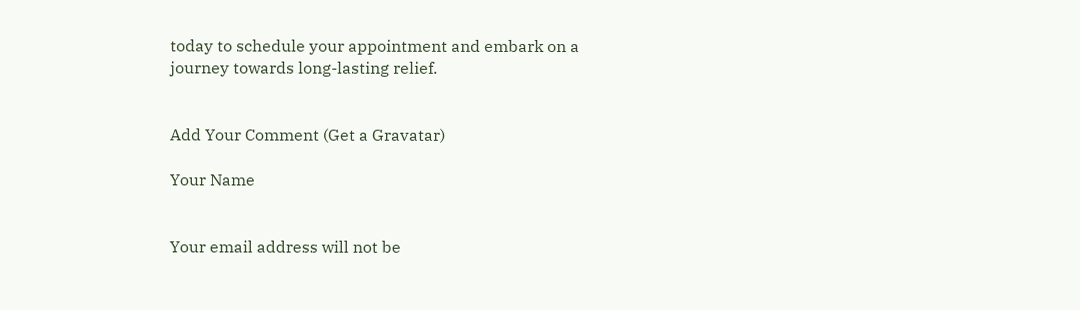today to schedule your appointment and embark on a journey towards long-lasting relief.


Add Your Comment (Get a Gravatar)

Your Name


Your email address will not be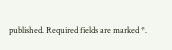published. Required fields are marked *.